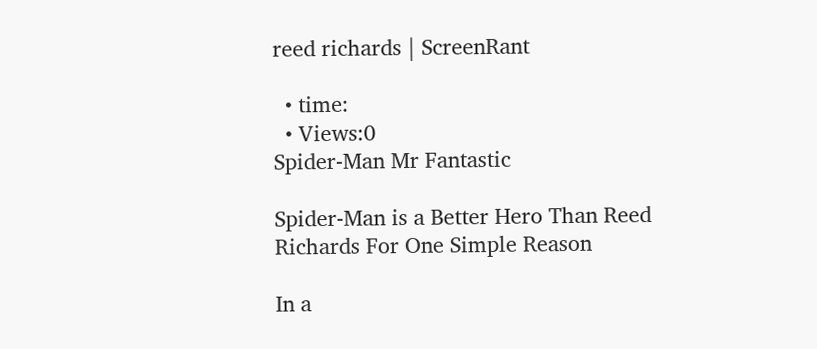reed richards | ScreenRant

  • time:
  • Views:0
Spider-Man Mr Fantastic

Spider-Man is a Better Hero Than Reed Richards For One Simple Reason

In a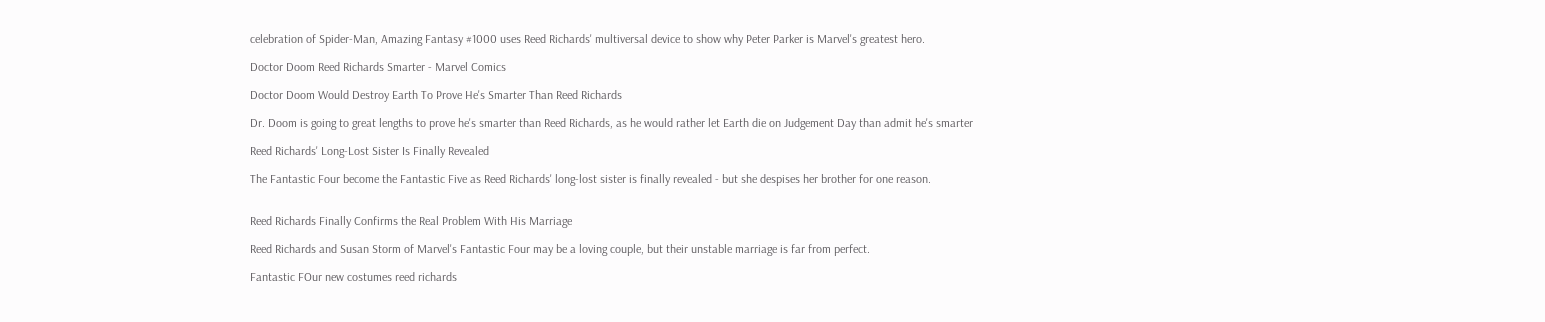celebration of Spider-Man, Amazing Fantasy #1000 uses Reed Richards' multiversal device to show why Peter Parker is Marvel's greatest hero.

Doctor Doom Reed Richards Smarter - Marvel Comics

Doctor Doom Would Destroy Earth To Prove He's Smarter Than Reed Richards

Dr. Doom is going to great lengths to prove he's smarter than Reed Richards, as he would rather let Earth die on Judgement Day than admit he's smarter

Reed Richards' Long-Lost Sister Is Finally Revealed

The Fantastic Four become the Fantastic Five as Reed Richards' long-lost sister is finally revealed - but she despises her brother for one reason.


Reed Richards Finally Confirms the Real Problem With His Marriage

Reed Richards and Susan Storm of Marvel's Fantastic Four may be a loving couple, but their unstable marriage is far from perfect.

Fantastic FOur new costumes reed richards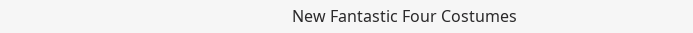New Fantastic Four Costumes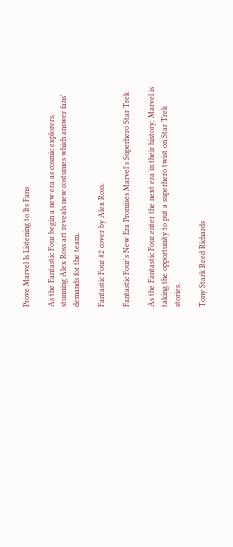Prove Marvel Is Listening to Its Fans

As the Fantastic Four begin a new era as cosmic explorers, stunning Alex Ross art reveals new costumes which answer fans' demands for the team.

Fantastic Four #2 cover by Alex Ross.

Fantastic Four's New Era Promises Marvel's Superhero Star Trek

As the Fantastic Four enter the next era in their history, Marvel is taking the opportunity to put a superhero twist on Star Trek stories.

Tony Stark Reed Richards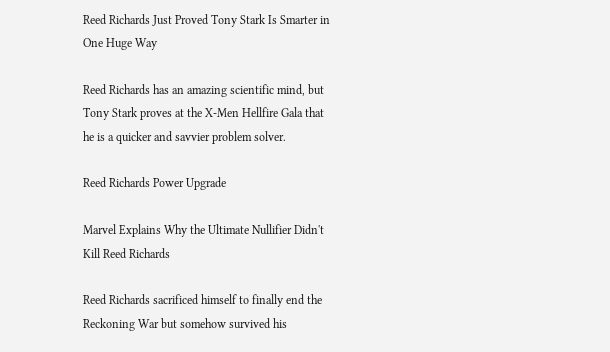Reed Richards Just Proved Tony Stark Is Smarter in One Huge Way

Reed Richards has an amazing scientific mind, but Tony Stark proves at the X-Men Hellfire Gala that he is a quicker and savvier problem solver.

Reed Richards Power Upgrade

Marvel Explains Why the Ultimate Nullifier Didn't Kill Reed Richards

Reed Richards sacrificed himself to finally end the Reckoning War but somehow survived his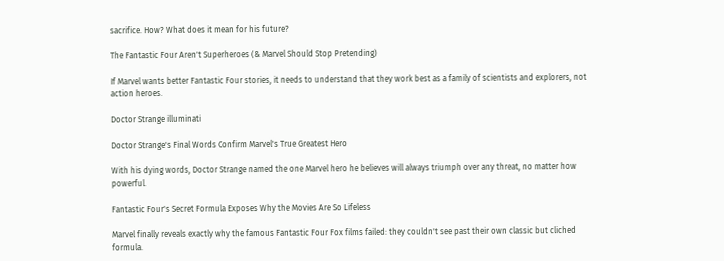sacrifice. How? What does it mean for his future?

The Fantastic Four Aren't Superheroes (& Marvel Should Stop Pretending)

If Marvel wants better Fantastic Four stories, it needs to understand that they work best as a family of scientists and explorers, not action heroes.

Doctor Strange illuminati

Doctor Strange's Final Words Confirm Marvel's True Greatest Hero

With his dying words, Doctor Strange named the one Marvel hero he believes will always triumph over any threat, no matter how powerful.

Fantastic Four's Secret Formula Exposes Why the Movies Are So Lifeless

Marvel finally reveals exactly why the famous Fantastic Four Fox films failed: they couldn't see past their own classic but cliched formula.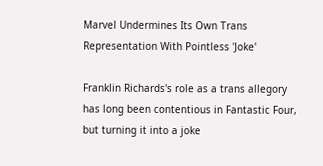Marvel Undermines Its Own Trans Representation With Pointless 'Joke'

Franklin Richards's role as a trans allegory has long been contentious in Fantastic Four, but turning it into a joke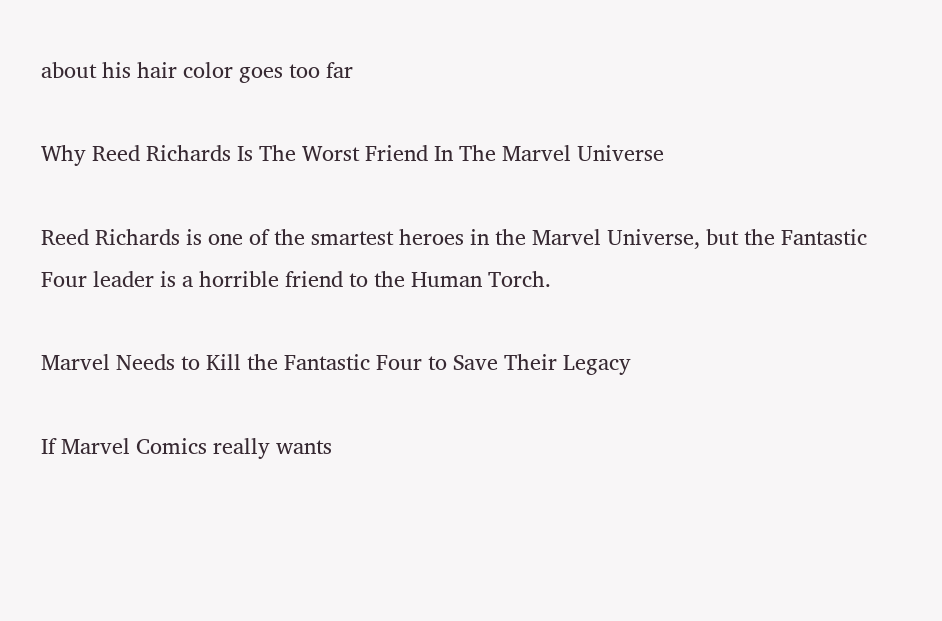about his hair color goes too far

Why Reed Richards Is The Worst Friend In The Marvel Universe

Reed Richards is one of the smartest heroes in the Marvel Universe, but the Fantastic Four leader is a horrible friend to the Human Torch.

Marvel Needs to Kill the Fantastic Four to Save Their Legacy

If Marvel Comics really wants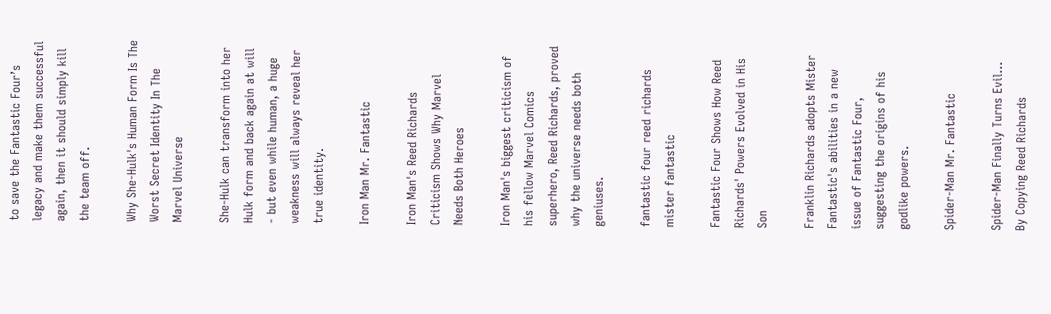to save the Fantastic Four’s legacy and make them successful again, then it should simply kill the team off.

Why She-Hulk's Human Form Is The Worst Secret Identity In The Marvel Universe

She-Hulk can transform into her Hulk form and back again at will - but even while human, a huge weakness will always reveal her true identity.

Iron Man Mr. Fantastic

Iron Man's Reed Richards Criticism Shows Why Marvel Needs Both Heroes

Iron Man's biggest criticism of his fellow Marvel Comics superhero, Reed Richards, proved why the universe needs both geniuses.

fantastic four reed richards mister fantastic

Fantastic Four Shows How Reed Richards' Powers Evolved in His Son

Franklin Richards adopts Mister Fantastic's abilities in a new issue of Fantastic Four, suggesting the origins of his godlike powers.

Spider-Man Mr. Fantastic

Spider-Man Finally Turns Evil... By Copying Reed Richards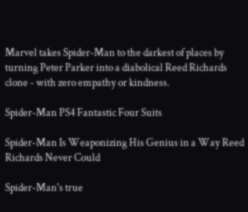Marvel takes Spider-Man to the darkest of places by turning Peter Parker into a diabolical Reed Richards clone - with zero empathy or kindness.

Spider-Man PS4 Fantastic Four Suits

Spider-Man Is Weaponizing His Genius in a Way Reed Richards Never Could

Spider-Man's true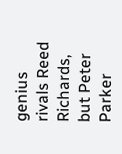genius rivals Reed Richards, but Peter Parker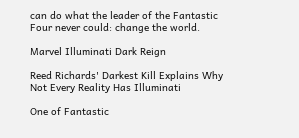can do what the leader of the Fantastic Four never could: change the world.

Marvel Illuminati Dark Reign

Reed Richards' Darkest Kill Explains Why Not Every Reality Has Illuminati

One of Fantastic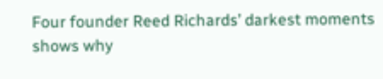Four founder Reed Richards’ darkest moments shows why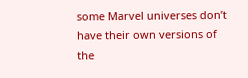some Marvel universes don’t have their own versions of the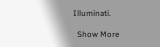Illuminati.

  Show More